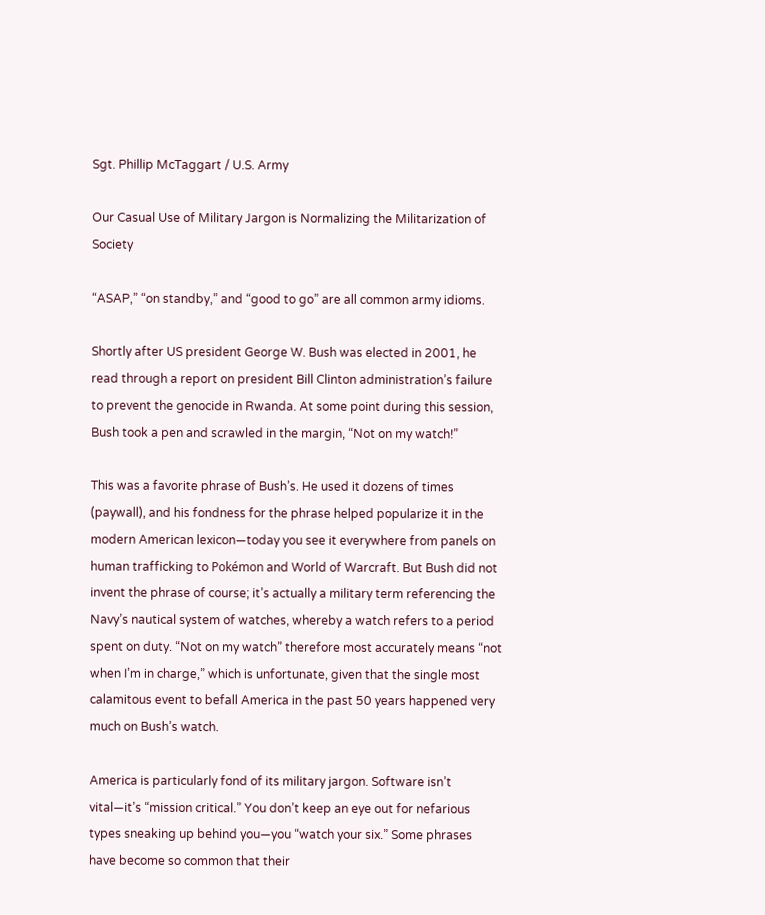Sgt. Phillip McTaggart / U.S. Army

Our Casual Use of Military Jargon is Normalizing the Militarization of Society

“ASAP,” “on standby,” and “good to go” are all common army idioms.

Shortly after US president George W. Bush was elected in 2001, he read through a report on president Bill Clinton administration’s failure to prevent the genocide in Rwanda. At some point during this session, Bush took a pen and scrawled in the margin, “Not on my watch!”

This was a favorite phrase of Bush’s. He used it dozens of times (paywall), and his fondness for the phrase helped popularize it in the modern American lexicon—today you see it everywhere from panels on human trafficking to Pokémon and World of Warcraft. But Bush did not invent the phrase of course; it’s actually a military term referencing the Navy’s nautical system of watches, whereby a watch refers to a period spent on duty. “Not on my watch” therefore most accurately means “not when I’m in charge,” which is unfortunate, given that the single most calamitous event to befall America in the past 50 years happened very much on Bush’s watch.

America is particularly fond of its military jargon. Software isn’t vital—it’s “mission critical.” You don’t keep an eye out for nefarious types sneaking up behind you—you “watch your six.” Some phrases have become so common that their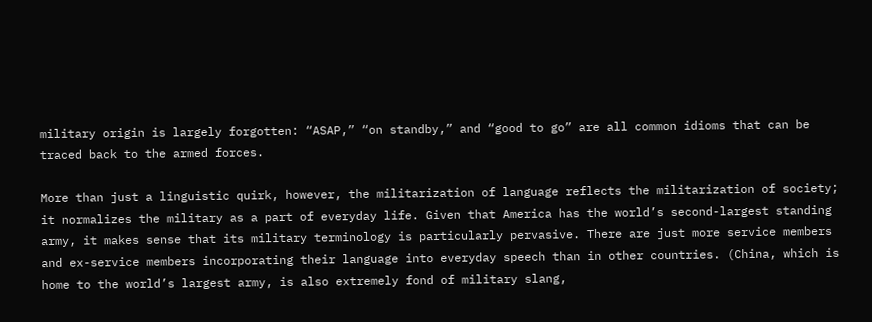military origin is largely forgotten: “ASAP,” “on standby,” and “good to go” are all common idioms that can be traced back to the armed forces.

More than just a linguistic quirk, however, the militarization of language reflects the militarization of society; it normalizes the military as a part of everyday life. Given that America has the world’s second-largest standing army, it makes sense that its military terminology is particularly pervasive. There are just more service members and ex-service members incorporating their language into everyday speech than in other countries. (China, which is home to the world’s largest army, is also extremely fond of military slang,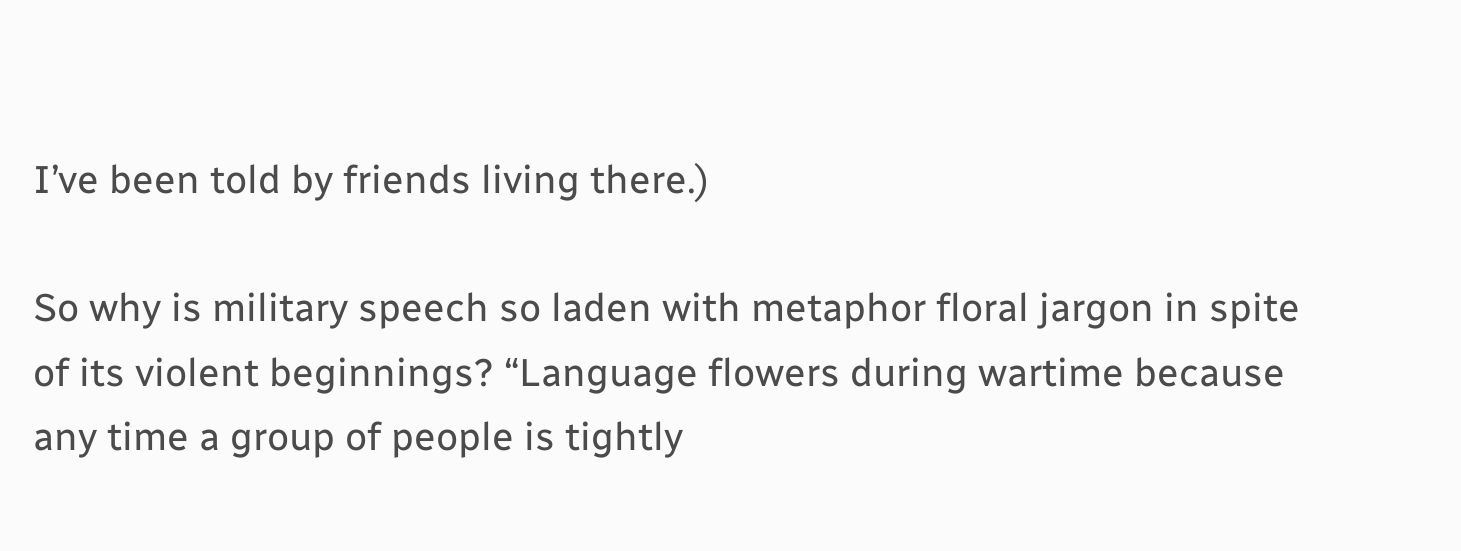I’ve been told by friends living there.)

So why is military speech so laden with metaphor floral jargon in spite of its violent beginnings? “Language flowers during wartime because any time a group of people is tightly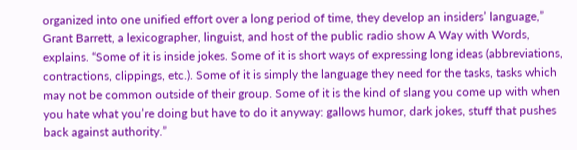organized into one unified effort over a long period of time, they develop an insiders’ language,” Grant Barrett, a lexicographer, linguist, and host of the public radio show A Way with Words, explains. “Some of it is inside jokes. Some of it is short ways of expressing long ideas (abbreviations, contractions, clippings, etc.). Some of it is simply the language they need for the tasks, tasks which may not be common outside of their group. Some of it is the kind of slang you come up with when you hate what you’re doing but have to do it anyway: gallows humor, dark jokes, stuff that pushes back against authority.”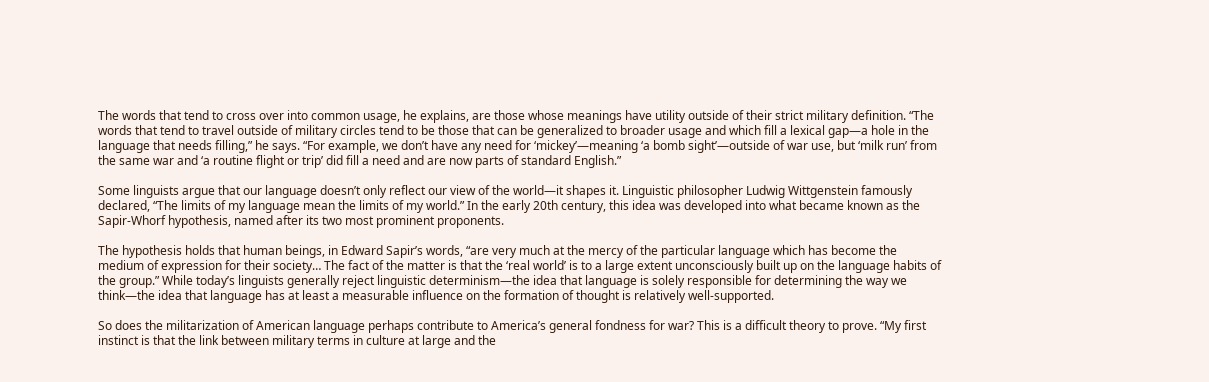The words that tend to cross over into common usage, he explains, are those whose meanings have utility outside of their strict military definition. “The words that tend to travel outside of military circles tend to be those that can be generalized to broader usage and which fill a lexical gap—a hole in the language that needs filling,” he says. “For example, we don’t have any need for ‘mickey’—meaning ‘a bomb sight’—outside of war use, but ‘milk run’ from the same war and ‘a routine flight or trip’ did fill a need and are now parts of standard English.”

Some linguists argue that our language doesn’t only reflect our view of the world—it shapes it. Linguistic philosopher Ludwig Wittgenstein famously declared, “The limits of my language mean the limits of my world.” In the early 20th century, this idea was developed into what became known as the Sapir-Whorf hypothesis, named after its two most prominent proponents.

The hypothesis holds that human beings, in Edward Sapir’s words, “are very much at the mercy of the particular language which has become the medium of expression for their society… The fact of the matter is that the ‘real world’ is to a large extent unconsciously built up on the language habits of the group.” While today’s linguists generally reject linguistic determinism—the idea that language is solely responsible for determining the way we think—the idea that language has at least a measurable influence on the formation of thought is relatively well-supported.

So does the militarization of American language perhaps contribute to America’s general fondness for war? This is a difficult theory to prove. “My first instinct is that the link between military terms in culture at large and the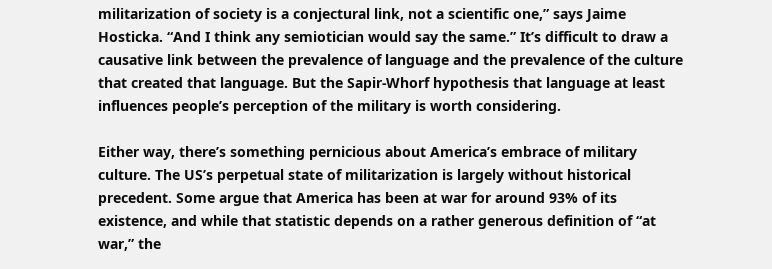militarization of society is a conjectural link, not a scientific one,” says Jaime Hosticka. “And I think any semiotician would say the same.” It’s difficult to draw a causative link between the prevalence of language and the prevalence of the culture that created that language. But the Sapir-Whorf hypothesis that language at least influences people’s perception of the military is worth considering.

Either way, there’s something pernicious about America’s embrace of military culture. The US’s perpetual state of militarization is largely without historical precedent. Some argue that America has been at war for around 93% of its existence, and while that statistic depends on a rather generous definition of “at war,” the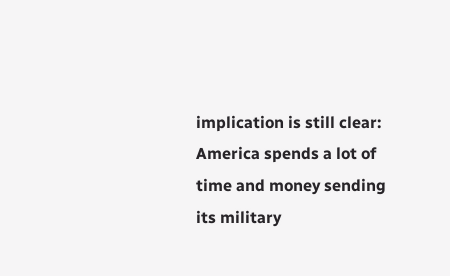implication is still clear: America spends a lot of time and money sending its military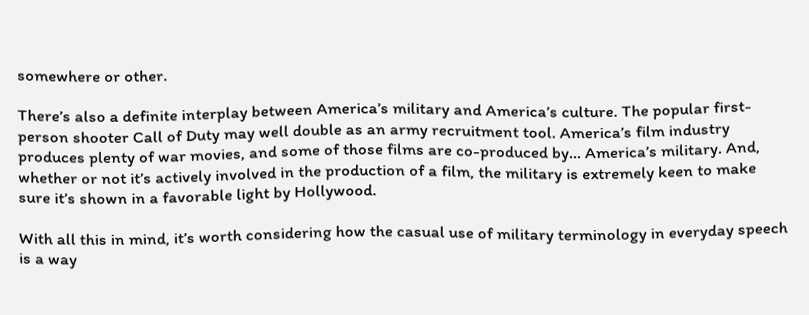somewhere or other.

There’s also a definite interplay between America’s military and America’s culture. The popular first-person shooter Call of Duty may well double as an army recruitment tool. America’s film industry produces plenty of war movies, and some of those films are co-produced by… America’s military. And, whether or not it’s actively involved in the production of a film, the military is extremely keen to make sure it’s shown in a favorable light by Hollywood.

With all this in mind, it’s worth considering how the casual use of military terminology in everyday speech is a way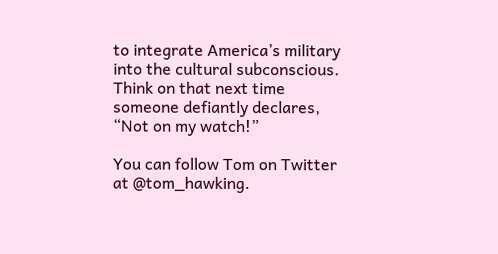to integrate America’s military into the cultural subconscious. Think on that next time someone defiantly declares, “Not on my watch!”

You can follow Tom on Twitter at @tom_hawking.